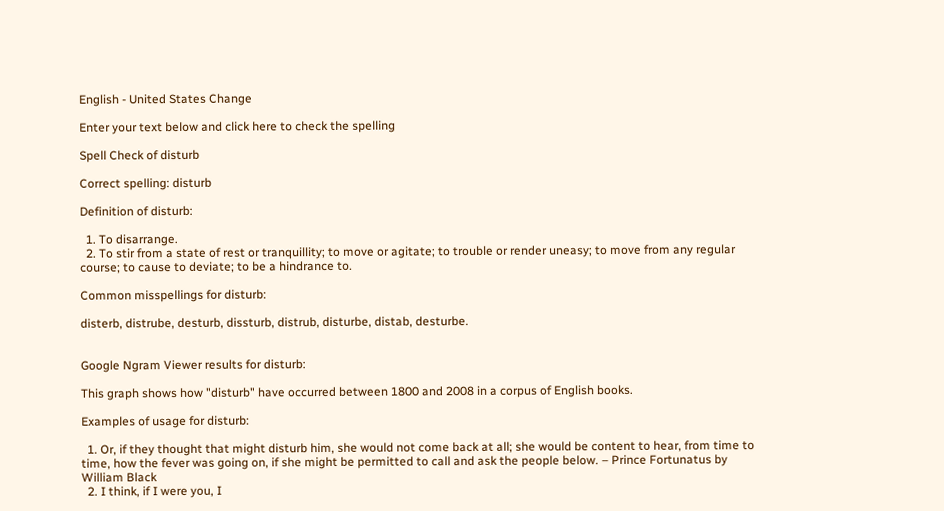English - United States Change

Enter your text below and click here to check the spelling

Spell Check of disturb

Correct spelling: disturb

Definition of disturb:

  1. To disarrange.
  2. To stir from a state of rest or tranquillity; to move or agitate; to trouble or render uneasy; to move from any regular course; to cause to deviate; to be a hindrance to.

Common misspellings for disturb:

disterb, distrube, desturb, dissturb, distrub, disturbe, distab, desturbe.


Google Ngram Viewer results for disturb:

This graph shows how "disturb" have occurred between 1800 and 2008 in a corpus of English books.

Examples of usage for disturb:

  1. Or, if they thought that might disturb him, she would not come back at all; she would be content to hear, from time to time, how the fever was going on, if she might be permitted to call and ask the people below. – Prince Fortunatus by William Black
  2. I think, if I were you, I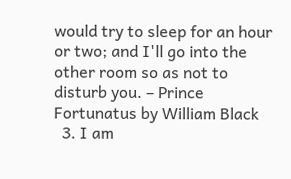would try to sleep for an hour or two; and I'll go into the other room so as not to disturb you. – Prince Fortunatus by William Black
  3. I am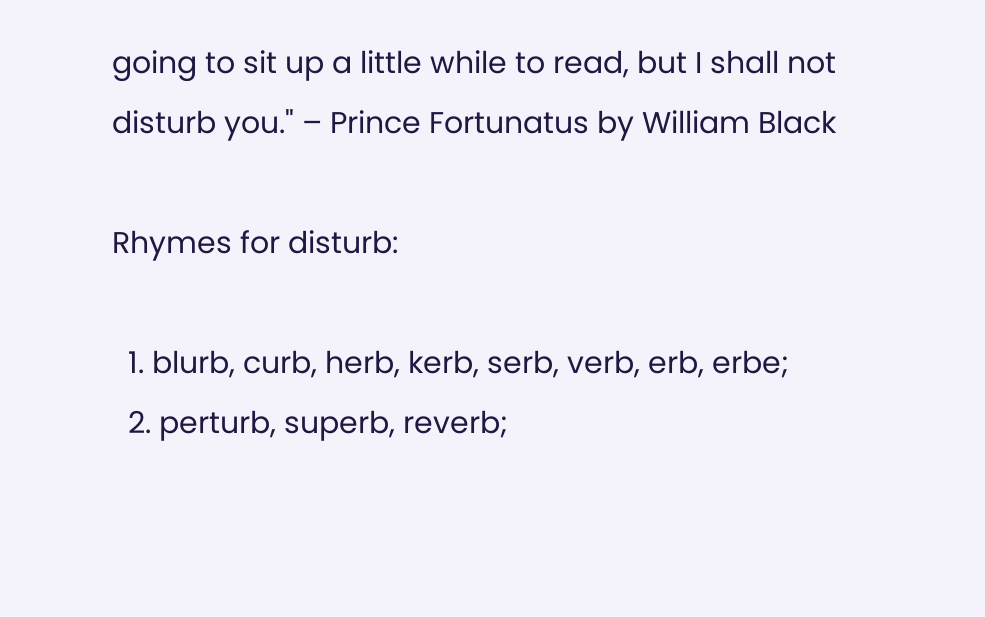going to sit up a little while to read, but I shall not disturb you." – Prince Fortunatus by William Black

Rhymes for disturb:

  1. blurb, curb, herb, kerb, serb, verb, erb, erbe;
  2. perturb, superb, reverb;